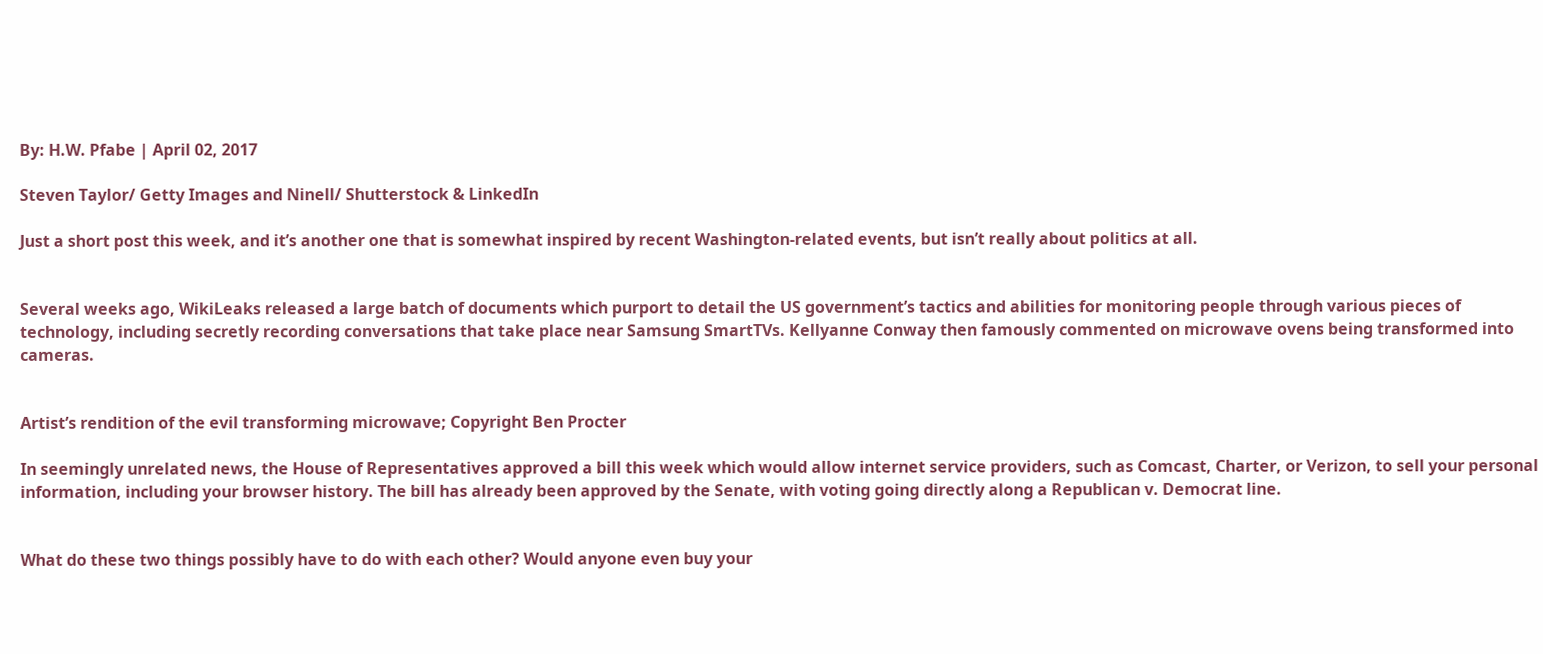By: H.W. Pfabe | April 02, 2017

Steven Taylor/ Getty Images and Ninell/ Shutterstock & LinkedIn

Just a short post this week, and it’s another one that is somewhat inspired by recent Washington-related events, but isn’t really about politics at all.


Several weeks ago, WikiLeaks released a large batch of documents which purport to detail the US government’s tactics and abilities for monitoring people through various pieces of technology, including secretly recording conversations that take place near Samsung SmartTVs. Kellyanne Conway then famously commented on microwave ovens being transformed into cameras.


Artist’s rendition of the evil transforming microwave; Copyright Ben Procter

In seemingly unrelated news, the House of Representatives approved a bill this week which would allow internet service providers, such as Comcast, Charter, or Verizon, to sell your personal information, including your browser history. The bill has already been approved by the Senate, with voting going directly along a Republican v. Democrat line.


What do these two things possibly have to do with each other? Would anyone even buy your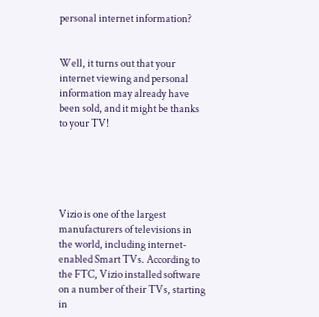personal internet information?


Well, it turns out that your internet viewing and personal information may already have been sold, and it might be thanks to your TV!





Vizio is one of the largest manufacturers of televisions in the world, including internet-enabled Smart TVs. According to the FTC, Vizio installed software on a number of their TVs, starting in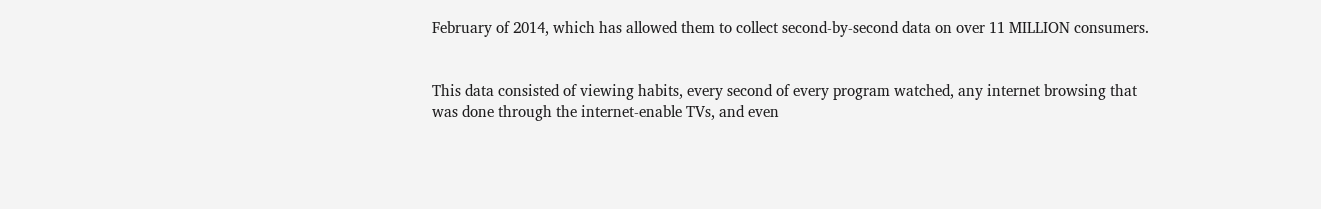February of 2014, which has allowed them to collect second-by-second data on over 11 MILLION consumers.


This data consisted of viewing habits, every second of every program watched, any internet browsing that was done through the internet-enable TVs, and even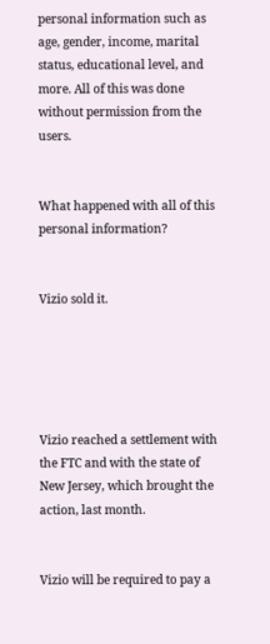personal information such as age, gender, income, marital status, educational level, and more. All of this was done without permission from the users.


What happened with all of this personal information?


Vizio sold it.





Vizio reached a settlement with the FTC and with the state of New Jersey, which brought the action, last month.


Vizio will be required to pay a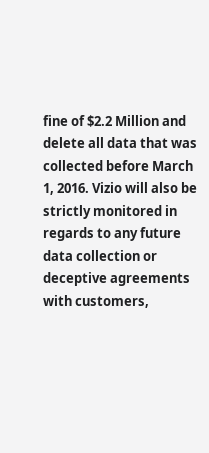fine of $2.2 Million and delete all data that was collected before March 1, 2016. Vizio will also be strictly monitored in regards to any future data collection or deceptive agreements with customers,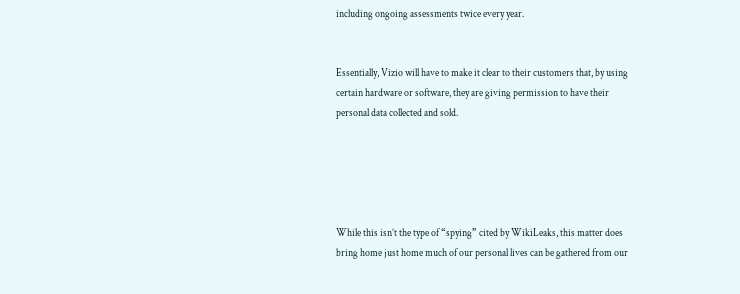including ongoing assessments twice every year.


Essentially, Vizio will have to make it clear to their customers that, by using certain hardware or software, they are giving permission to have their personal data collected and sold.





While this isn’t the type of “spying” cited by WikiLeaks, this matter does bring home just home much of our personal lives can be gathered from our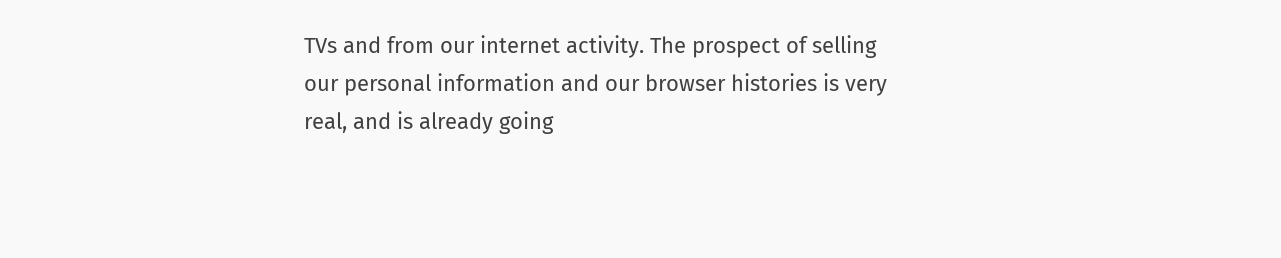TVs and from our internet activity. The prospect of selling our personal information and our browser histories is very real, and is already going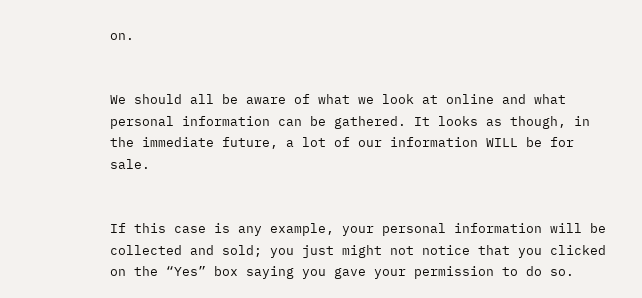on.


We should all be aware of what we look at online and what personal information can be gathered. It looks as though, in the immediate future, a lot of our information WILL be for sale.


If this case is any example, your personal information will be collected and sold; you just might not notice that you clicked on the “Yes” box saying you gave your permission to do so.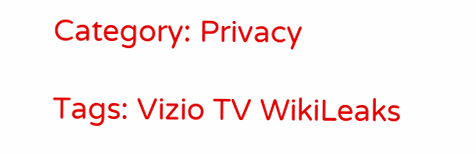Category: Privacy

Tags: Vizio TV WikiLeaks